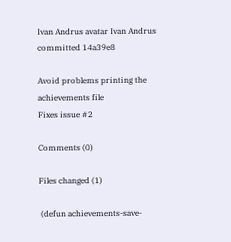Ivan Andrus avatar Ivan Andrus committed 14a39e8

Avoid problems printing the achievements file
Fixes issue #2

Comments (0)

Files changed (1)

 (defun achievements-save-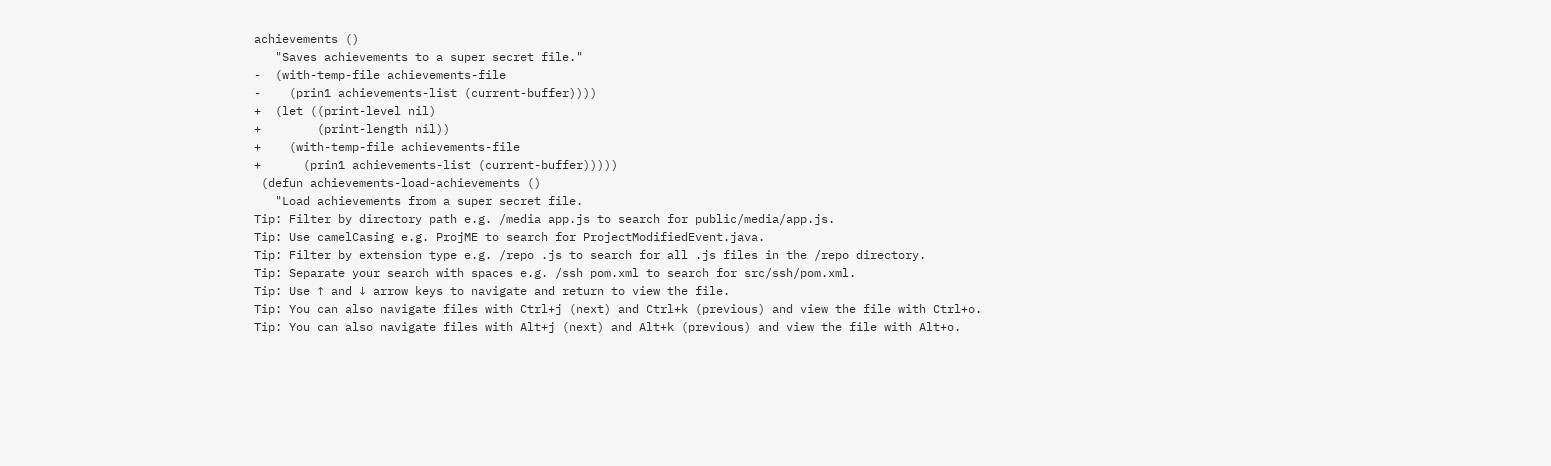achievements ()
   "Saves achievements to a super secret file."
-  (with-temp-file achievements-file
-    (prin1 achievements-list (current-buffer))))
+  (let ((print-level nil)
+        (print-length nil))
+    (with-temp-file achievements-file
+      (prin1 achievements-list (current-buffer)))))
 (defun achievements-load-achievements ()
   "Load achievements from a super secret file.
Tip: Filter by directory path e.g. /media app.js to search for public/media/app.js.
Tip: Use camelCasing e.g. ProjME to search for ProjectModifiedEvent.java.
Tip: Filter by extension type e.g. /repo .js to search for all .js files in the /repo directory.
Tip: Separate your search with spaces e.g. /ssh pom.xml to search for src/ssh/pom.xml.
Tip: Use ↑ and ↓ arrow keys to navigate and return to view the file.
Tip: You can also navigate files with Ctrl+j (next) and Ctrl+k (previous) and view the file with Ctrl+o.
Tip: You can also navigate files with Alt+j (next) and Alt+k (previous) and view the file with Alt+o.